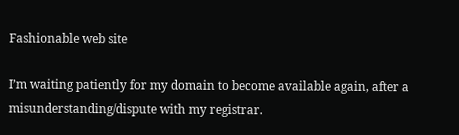Fashionable web site

I’m waiting patiently for my domain to become available again, after a misunderstanding/dispute with my registrar.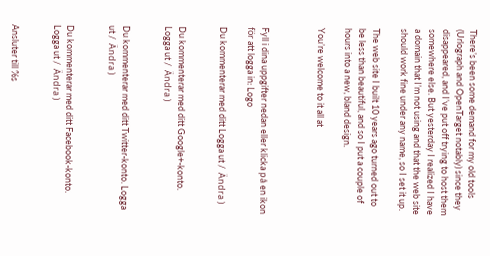There’s been some demand for my old tools (Urlograph and OpenTarget notably) since they disappeared, and I’ve put off trying to host them somewhere else. But yesterday I realized I have a domain that I’m not using and that the web site should work fine under any name, so I set it up.

The web site I built 10 years ago turned out to be less than beautiful, and so I put a couple of hours into a new, bland design.

You’re welcome to it all at



Fyll i dina uppgifter nedan eller klicka på en ikon för att logga in: Logo

Du kommenterar med ditt Logga ut /  Ändra )


Du kommenterar med ditt Google+-konto. Logga ut /  Ändra )


Du kommenterar med ditt Twitter-konto. Logga ut /  Ändra )


Du kommenterar med ditt Facebook-konto. Logga ut /  Ändra )


Ansluter till %s